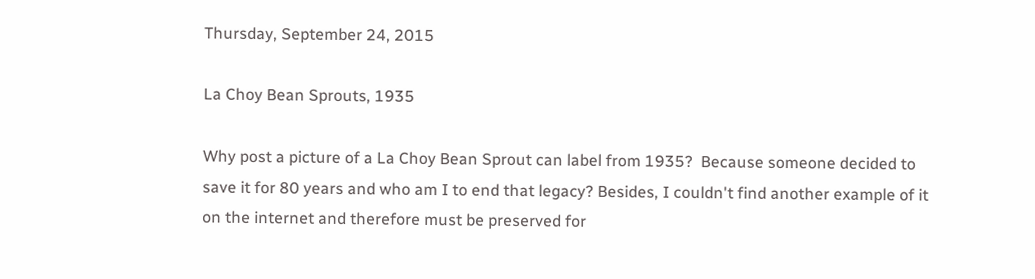Thursday, September 24, 2015

La Choy Bean Sprouts, 1935

Why post a picture of a La Choy Bean Sprout can label from 1935?  Because someone decided to save it for 80 years and who am I to end that legacy? Besides, I couldn't find another example of it on the internet and therefore must be preserved for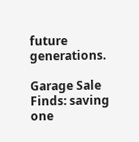future generations.

Garage Sale Finds: saving one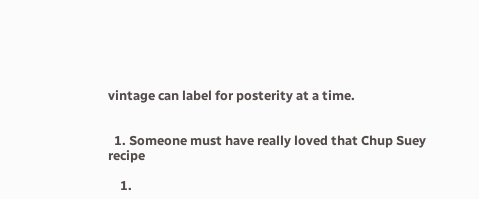vintage can label for posterity at a time.


  1. Someone must have really loved that Chup Suey recipe

    1.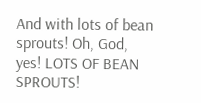And with lots of bean sprouts! Oh, God, yes! LOTS OF BEAN SPROUTS!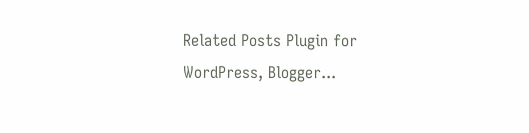Related Posts Plugin for WordPress, Blogger...